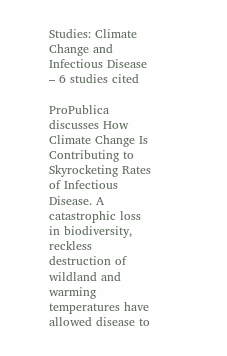Studies: Climate Change and Infectious Disease – 6 studies cited

ProPublica discusses How Climate Change Is Contributing to Skyrocketing Rates of Infectious Disease. A catastrophic loss in biodiversity, reckless destruction of wildland and warming temperatures have allowed disease to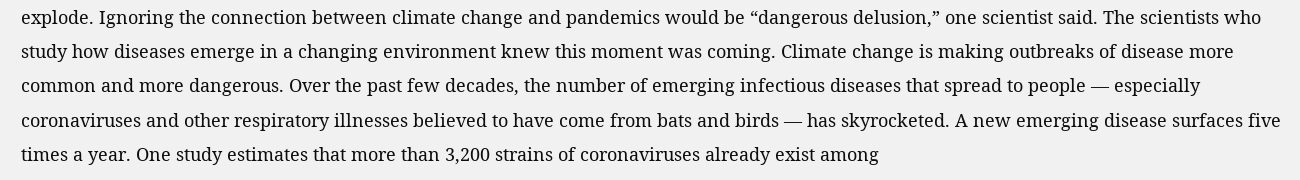explode. Ignoring the connection between climate change and pandemics would be “dangerous delusion,” one scientist said. The scientists who study how diseases emerge in a changing environment knew this moment was coming. Climate change is making outbreaks of disease more common and more dangerous. Over the past few decades, the number of emerging infectious diseases that spread to people — especially coronaviruses and other respiratory illnesses believed to have come from bats and birds — has skyrocketed. A new emerging disease surfaces five times a year. One study estimates that more than 3,200 strains of coronaviruses already exist among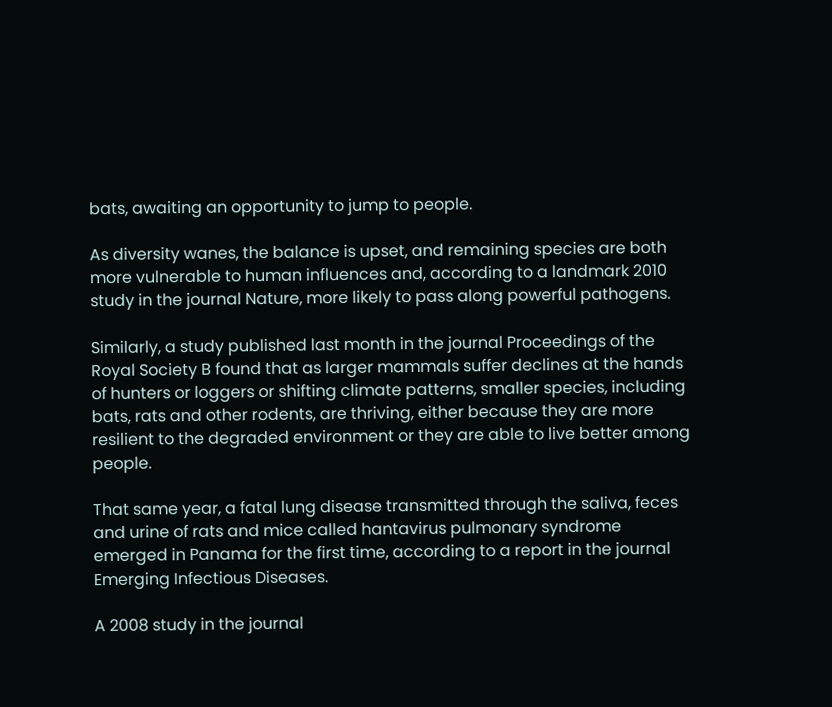bats, awaiting an opportunity to jump to people.

As diversity wanes, the balance is upset, and remaining species are both more vulnerable to human influences and, according to a landmark 2010 study in the journal Nature, more likely to pass along powerful pathogens.

Similarly, a study published last month in the journal Proceedings of the Royal Society B found that as larger mammals suffer declines at the hands of hunters or loggers or shifting climate patterns, smaller species, including bats, rats and other rodents, are thriving, either because they are more resilient to the degraded environment or they are able to live better among people.

That same year, a fatal lung disease transmitted through the saliva, feces and urine of rats and mice called hantavirus pulmonary syndrome emerged in Panama for the first time, according to a report in the journal Emerging Infectious Diseases.

A 2008 study in the journal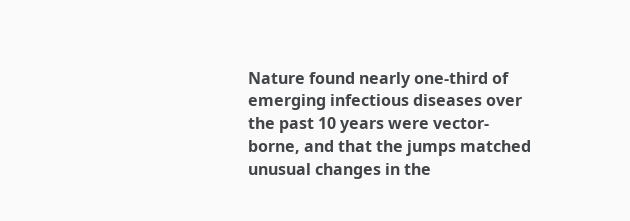Nature found nearly one-third of emerging infectious diseases over the past 10 years were vector-borne, and that the jumps matched unusual changes in the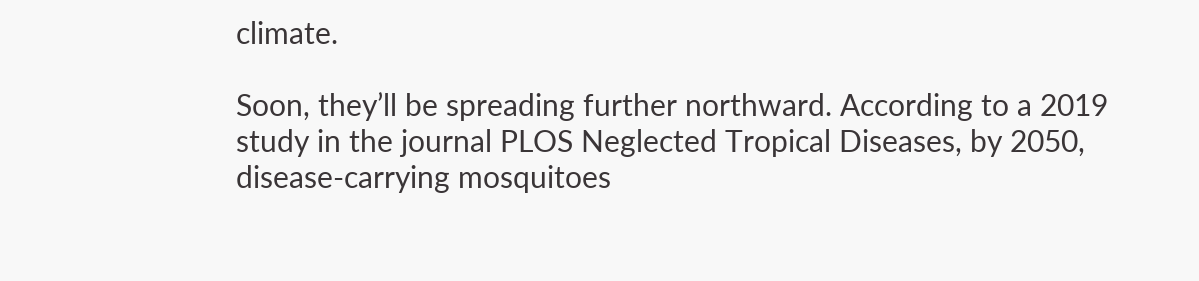climate.

Soon, they’ll be spreading further northward. According to a 2019 study in the journal PLOS Neglected Tropical Diseases, by 2050, disease-carrying mosquitoes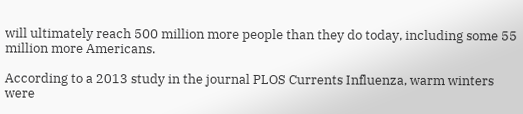will ultimately reach 500 million more people than they do today, including some 55 million more Americans.

According to a 2013 study in the journal PLOS Currents Influenza, warm winters were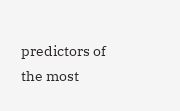predictors of the most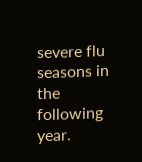severe flu seasons in the following year.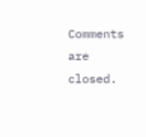Comments are closed.